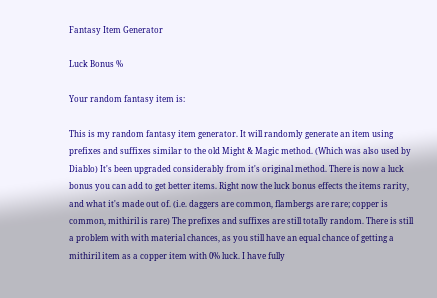Fantasy Item Generator

Luck Bonus %

Your random fantasy item is:

This is my random fantasy item generator. It will randomly generate an item using prefixes and suffixes similar to the old Might & Magic method. (Which was also used by Diablo) It's been upgraded considerably from it's original method. There is now a luck bonus you can add to get better items. Right now the luck bonus effects the items rarity, and what it's made out of. (i.e. daggers are common, flambergs are rare; copper is common, mithiril is rare) The prefixes and suffixes are still totally random. There is still a problem with with material chances, as you still have an equal chance of getting a mithiril item as a copper item with 0% luck. I have fully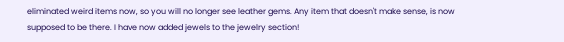eliminated weird items now, so you will no longer see leather gems. Any item that doesn't make sense, is now supposed to be there. I have now added jewels to the jewelry section!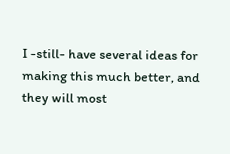I -still- have several ideas for making this much better, and they will most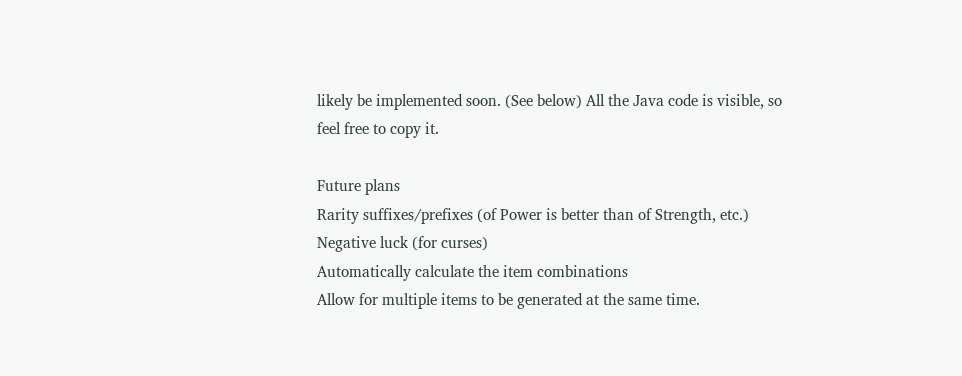likely be implemented soon. (See below) All the Java code is visible, so feel free to copy it.

Future plans
Rarity suffixes/prefixes (of Power is better than of Strength, etc.)
Negative luck (for curses)
Automatically calculate the item combinations
Allow for multiple items to be generated at the same time.